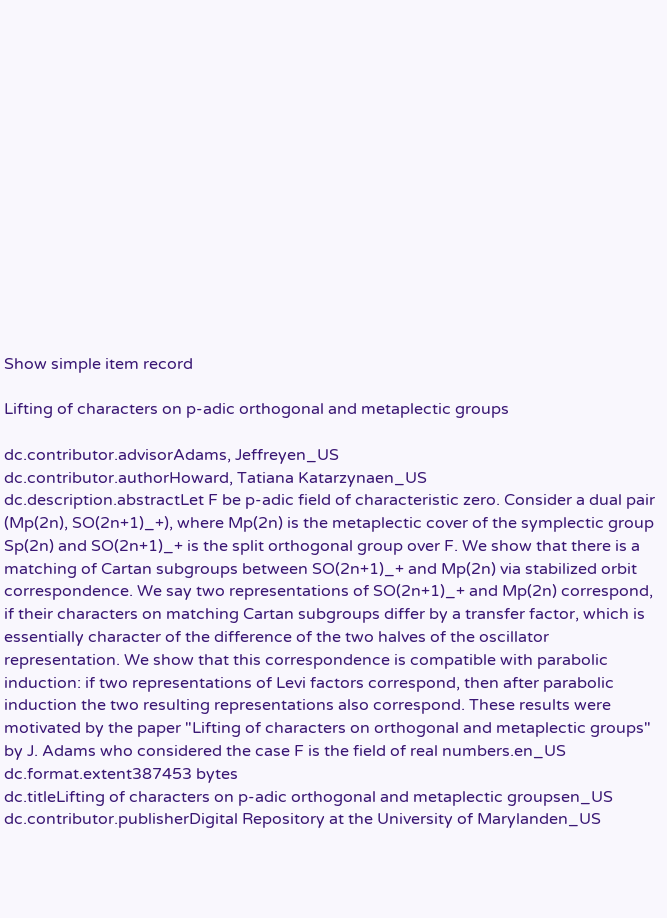Show simple item record

Lifting of characters on p-adic orthogonal and metaplectic groups

dc.contributor.advisorAdams, Jeffreyen_US
dc.contributor.authorHoward, Tatiana Katarzynaen_US
dc.description.abstractLet F be p-adic field of characteristic zero. Consider a dual pair (Mp(2n), SO(2n+1)_+), where Mp(2n) is the metaplectic cover of the symplectic group Sp(2n) and SO(2n+1)_+ is the split orthogonal group over F. We show that there is a matching of Cartan subgroups between SO(2n+1)_+ and Mp(2n) via stabilized orbit correspondence. We say two representations of SO(2n+1)_+ and Mp(2n) correspond, if their characters on matching Cartan subgroups differ by a transfer factor, which is essentially character of the difference of the two halves of the oscillator representation. We show that this correspondence is compatible with parabolic induction: if two representations of Levi factors correspond, then after parabolic induction the two resulting representations also correspond. These results were motivated by the paper "Lifting of characters on orthogonal and metaplectic groups" by J. Adams who considered the case F is the field of real numbers.en_US
dc.format.extent387453 bytes
dc.titleLifting of characters on p-adic orthogonal and metaplectic groupsen_US
dc.contributor.publisherDigital Repository at the University of Marylanden_US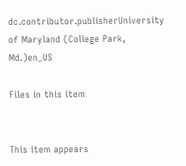dc.contributor.publisherUniversity of Maryland (College Park, Md.)en_US

Files in this item


This item appears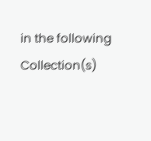in the following Collection(s)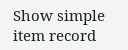Show simple item record